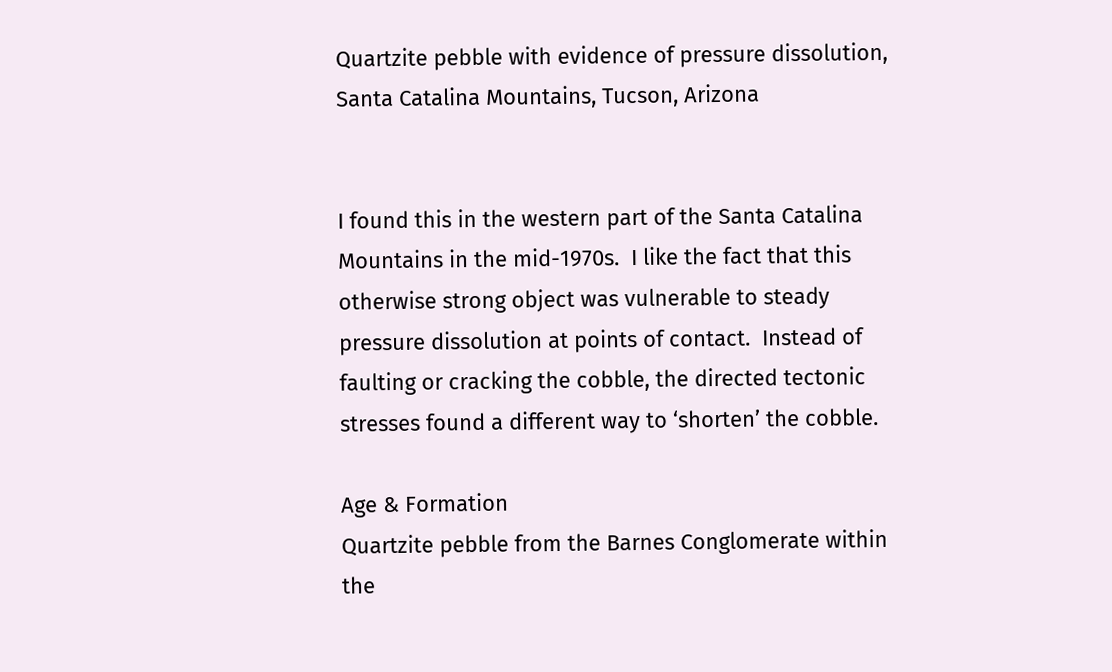Quartzite pebble with evidence of pressure dissolution, Santa Catalina Mountains, Tucson, Arizona


I found this in the western part of the Santa Catalina Mountains in the mid-1970s.  I like the fact that this otherwise strong object was vulnerable to steady pressure dissolution at points of contact.  Instead of faulting or cracking the cobble, the directed tectonic stresses found a different way to ‘shorten’ the cobble.

Age & Formation
Quartzite pebble from the Barnes Conglomerate within the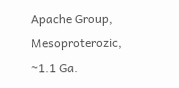Apache Group, Mesoproterozic, ~1.1 Ga.